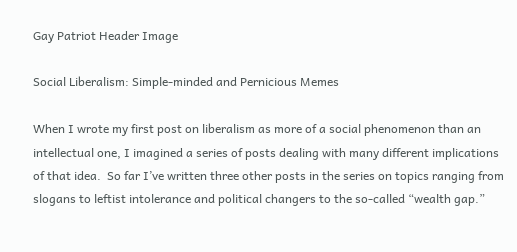Gay Patriot Header Image

Social Liberalism: Simple-minded and Pernicious Memes

When I wrote my first post on liberalism as more of a social phenomenon than an intellectual one, I imagined a series of posts dealing with many different implications of that idea.  So far I’ve written three other posts in the series on topics ranging from slogans to leftist intolerance and political changers to the so-called “wealth gap.”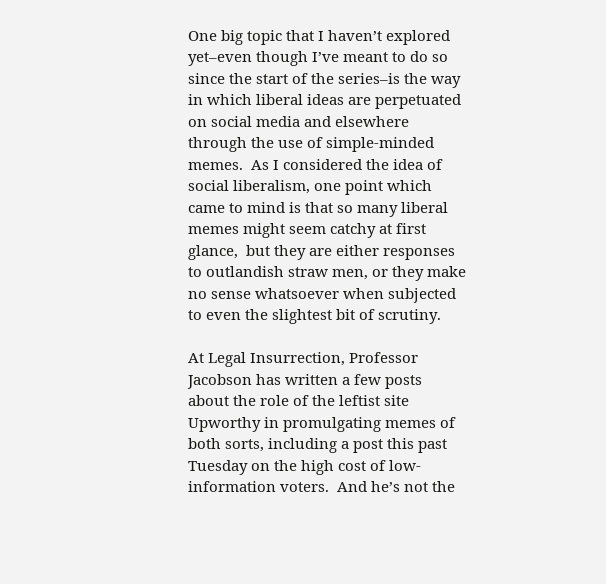One big topic that I haven’t explored yet–even though I’ve meant to do so since the start of the series–is the way in which liberal ideas are perpetuated on social media and elsewhere through the use of simple-minded memes.  As I considered the idea of social liberalism, one point which came to mind is that so many liberal memes might seem catchy at first glance,  but they are either responses to outlandish straw men, or they make no sense whatsoever when subjected to even the slightest bit of scrutiny.

At Legal Insurrection, Professor Jacobson has written a few posts about the role of the leftist site Upworthy in promulgating memes of both sorts, including a post this past Tuesday on the high cost of low-information voters.  And he’s not the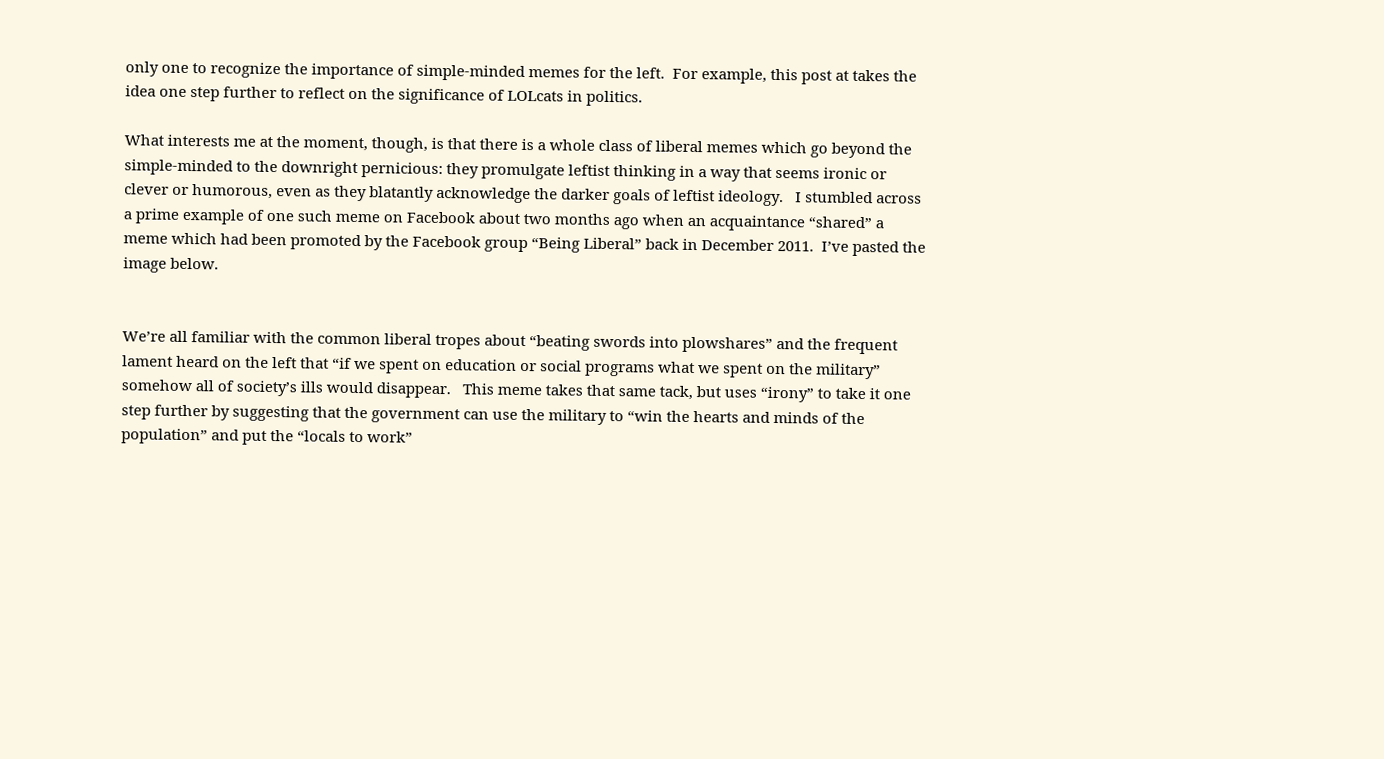only one to recognize the importance of simple-minded memes for the left.  For example, this post at takes the idea one step further to reflect on the significance of LOLcats in politics.

What interests me at the moment, though, is that there is a whole class of liberal memes which go beyond the simple-minded to the downright pernicious: they promulgate leftist thinking in a way that seems ironic or clever or humorous, even as they blatantly acknowledge the darker goals of leftist ideology.   I stumbled across a prime example of one such meme on Facebook about two months ago when an acquaintance “shared” a meme which had been promoted by the Facebook group “Being Liberal” back in December 2011.  I’ve pasted the image below.


We’re all familiar with the common liberal tropes about “beating swords into plowshares” and the frequent lament heard on the left that “if we spent on education or social programs what we spent on the military” somehow all of society’s ills would disappear.   This meme takes that same tack, but uses “irony” to take it one step further by suggesting that the government can use the military to “win the hearts and minds of the population” and put the “locals to work”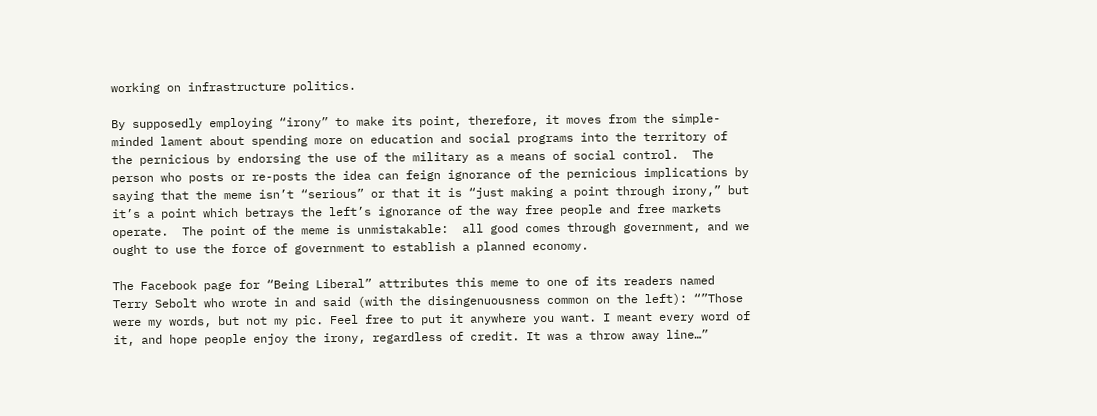working on infrastructure politics.

By supposedly employing “irony” to make its point, therefore, it moves from the simple-minded lament about spending more on education and social programs into the territory of the pernicious by endorsing the use of the military as a means of social control.  The person who posts or re-posts the idea can feign ignorance of the pernicious implications by saying that the meme isn’t “serious” or that it is “just making a point through irony,” but it’s a point which betrays the left’s ignorance of the way free people and free markets operate.  The point of the meme is unmistakable:  all good comes through government, and we ought to use the force of government to establish a planned economy.

The Facebook page for “Being Liberal” attributes this meme to one of its readers named Terry Sebolt who wrote in and said (with the disingenuousness common on the left): “”Those were my words, but not my pic. Feel free to put it anywhere you want. I meant every word of it, and hope people enjoy the irony, regardless of credit. It was a throw away line…”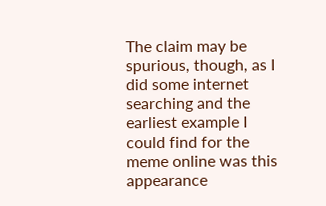The claim may be spurious, though, as I did some internet searching and the earliest example I could find for the meme online was this appearance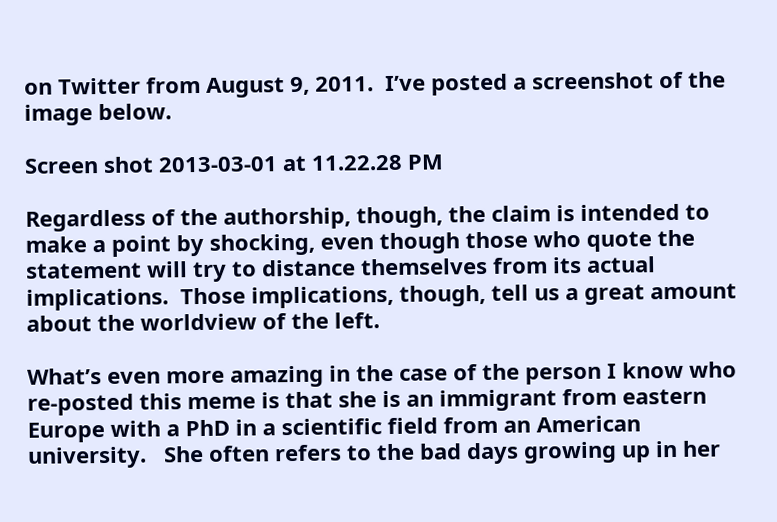on Twitter from August 9, 2011.  I’ve posted a screenshot of the image below.

Screen shot 2013-03-01 at 11.22.28 PM

Regardless of the authorship, though, the claim is intended to make a point by shocking, even though those who quote the statement will try to distance themselves from its actual implications.  Those implications, though, tell us a great amount about the worldview of the left.

What’s even more amazing in the case of the person I know who re-posted this meme is that she is an immigrant from eastern Europe with a PhD in a scientific field from an American university.   She often refers to the bad days growing up in her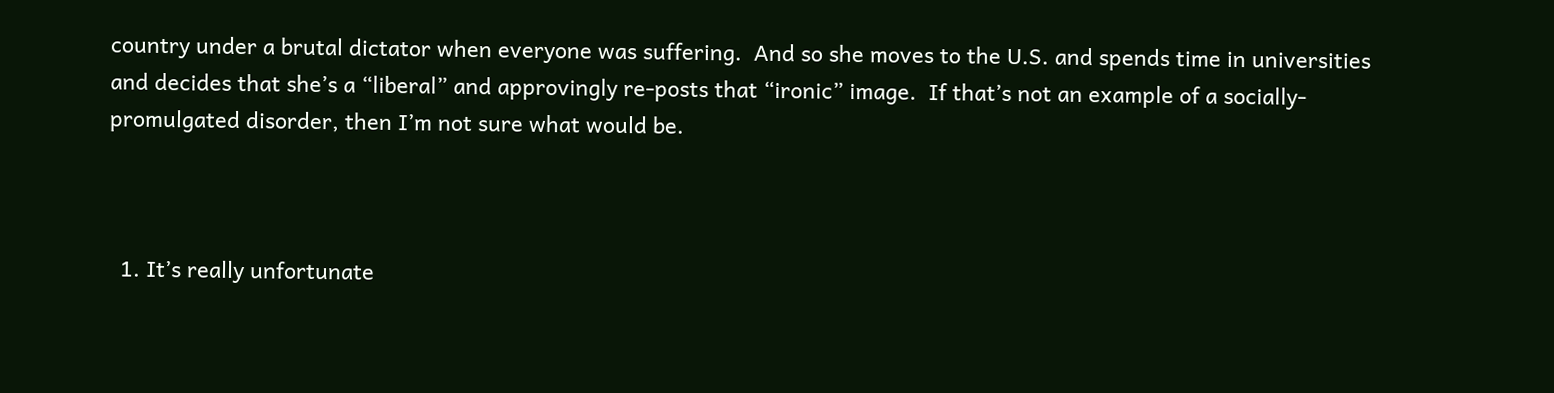country under a brutal dictator when everyone was suffering.  And so she moves to the U.S. and spends time in universities and decides that she’s a “liberal” and approvingly re-posts that “ironic” image.  If that’s not an example of a socially-promulgated disorder, then I’m not sure what would be.



  1. It’s really unfortunate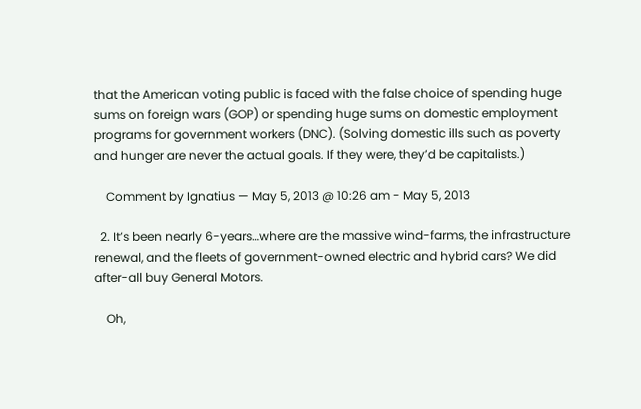that the American voting public is faced with the false choice of spending huge sums on foreign wars (GOP) or spending huge sums on domestic employment programs for government workers (DNC). (Solving domestic ills such as poverty and hunger are never the actual goals. If they were, they’d be capitalists.)

    Comment by Ignatius — May 5, 2013 @ 10:26 am - May 5, 2013

  2. It’s been nearly 6-years…where are the massive wind-farms, the infrastructure renewal, and the fleets of government-owned electric and hybrid cars? We did after-all buy General Motors.

    Oh,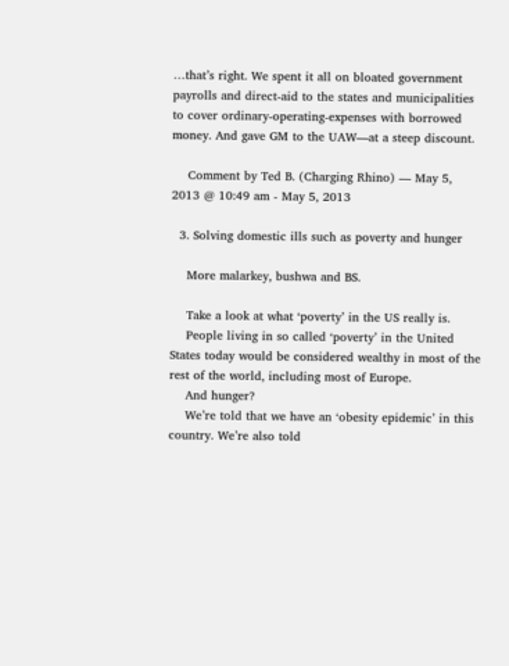…that’s right. We spent it all on bloated government payrolls and direct-aid to the states and municipalities to cover ordinary-operating-expenses with borrowed money. And gave GM to the UAW—at a steep discount.

    Comment by Ted B. (Charging Rhino) — May 5, 2013 @ 10:49 am - May 5, 2013

  3. Solving domestic ills such as poverty and hunger

    More malarkey, bushwa and BS.

    Take a look at what ‘poverty’ in the US really is.
    People living in so called ‘poverty’ in the United States today would be considered wealthy in most of the rest of the world, including most of Europe.
    And hunger?
    We’re told that we have an ‘obesity epidemic’ in this country. We’re also told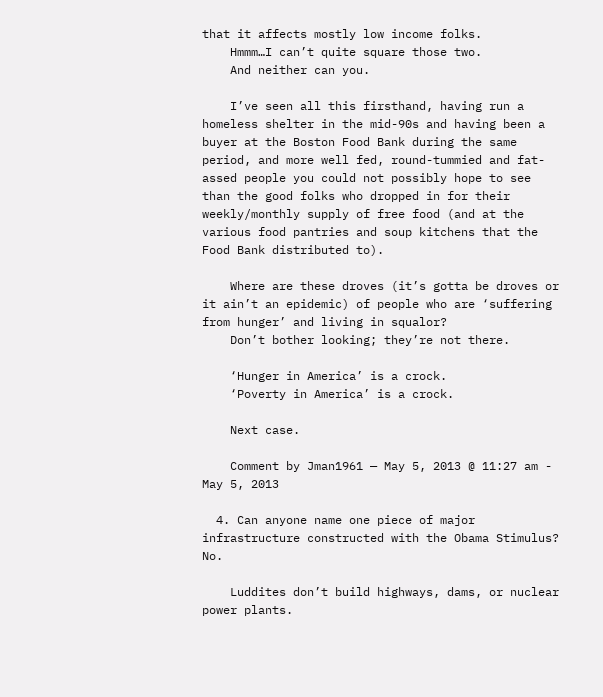that it affects mostly low income folks.
    Hmmm…I can’t quite square those two.
    And neither can you.

    I’ve seen all this firsthand, having run a homeless shelter in the mid-90s and having been a buyer at the Boston Food Bank during the same period, and more well fed, round-tummied and fat-assed people you could not possibly hope to see than the good folks who dropped in for their weekly/monthly supply of free food (and at the various food pantries and soup kitchens that the Food Bank distributed to).

    Where are these droves (it’s gotta be droves or it ain’t an epidemic) of people who are ‘suffering from hunger’ and living in squalor?
    Don’t bother looking; they’re not there.

    ‘Hunger in America’ is a crock.
    ‘Poverty in America’ is a crock.

    Next case.

    Comment by Jman1961 — May 5, 2013 @ 11:27 am - May 5, 2013

  4. Can anyone name one piece of major infrastructure constructed with the Obama Stimulus? No.

    Luddites don’t build highways, dams, or nuclear power plants.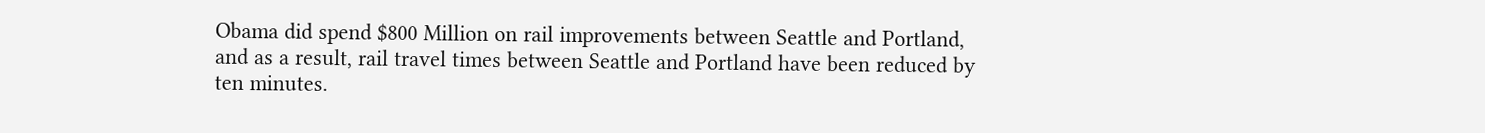Obama did spend $800 Million on rail improvements between Seattle and Portland, and as a result, rail travel times between Seattle and Portland have been reduced by ten minutes.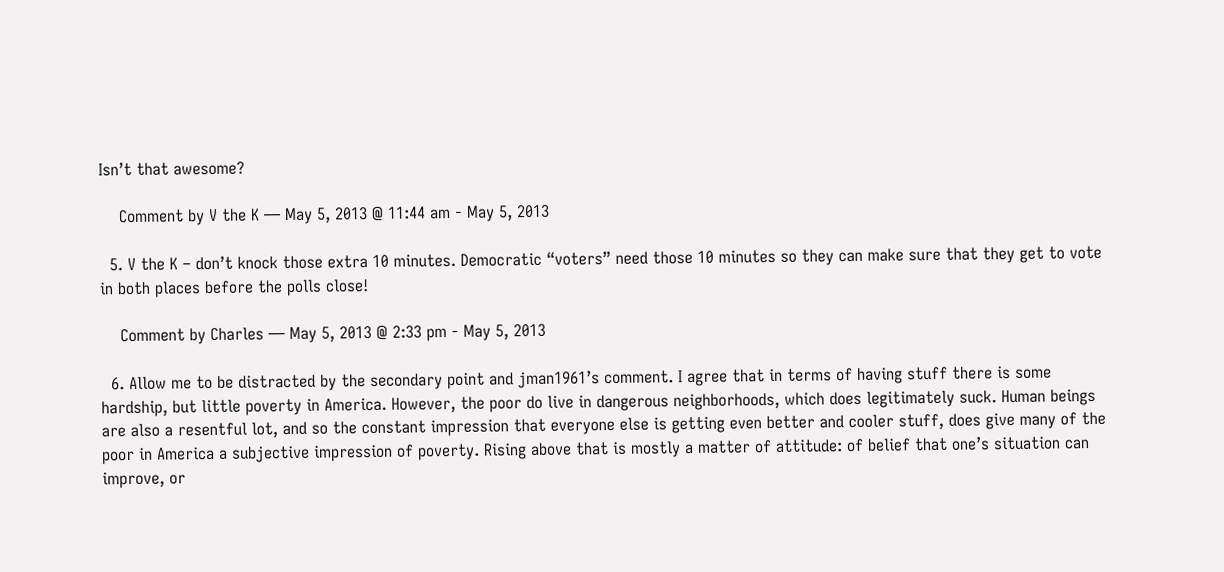Isn’t that awesome?

    Comment by V the K — May 5, 2013 @ 11:44 am - May 5, 2013

  5. V the K – don’t knock those extra 10 minutes. Democratic “voters” need those 10 minutes so they can make sure that they get to vote in both places before the polls close!

    Comment by Charles — May 5, 2013 @ 2:33 pm - May 5, 2013

  6. Allow me to be distracted by the secondary point and jman1961’s comment. I agree that in terms of having stuff there is some hardship, but little poverty in America. However, the poor do live in dangerous neighborhoods, which does legitimately suck. Human beings are also a resentful lot, and so the constant impression that everyone else is getting even better and cooler stuff, does give many of the poor in America a subjective impression of poverty. Rising above that is mostly a matter of attitude: of belief that one’s situation can improve, or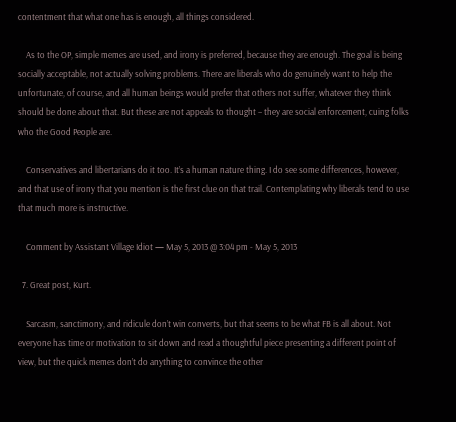contentment that what one has is enough, all things considered.

    As to the OP, simple memes are used, and irony is preferred, because they are enough. The goal is being socially acceptable, not actually solving problems. There are liberals who do genuinely want to help the unfortunate, of course, and all human beings would prefer that others not suffer, whatever they think should be done about that. But these are not appeals to thought – they are social enforcement, cuing folks who the Good People are.

    Conservatives and libertarians do it too. It’s a human nature thing. I do see some differences, however, and that use of irony that you mention is the first clue on that trail. Contemplating why liberals tend to use that much more is instructive.

    Comment by Assistant Village Idiot — May 5, 2013 @ 3:04 pm - May 5, 2013

  7. Great post, Kurt.

    Sarcasm, sanctimony, and ridicule don’t win converts, but that seems to be what FB is all about. Not everyone has time or motivation to sit down and read a thoughtful piece presenting a different point of view, but the quick memes don’t do anything to convince the other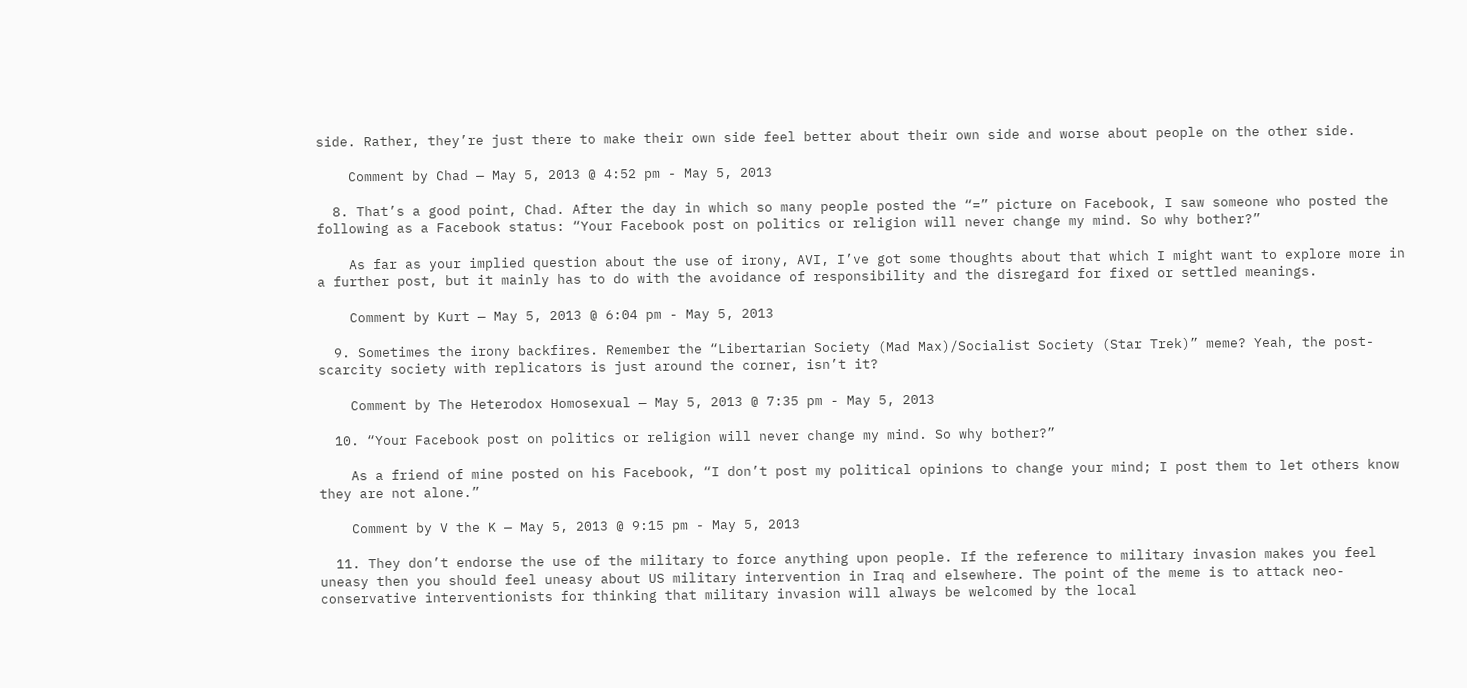side. Rather, they’re just there to make their own side feel better about their own side and worse about people on the other side.

    Comment by Chad — May 5, 2013 @ 4:52 pm - May 5, 2013

  8. That’s a good point, Chad. After the day in which so many people posted the “=” picture on Facebook, I saw someone who posted the following as a Facebook status: “Your Facebook post on politics or religion will never change my mind. So why bother?”

    As far as your implied question about the use of irony, AVI, I’ve got some thoughts about that which I might want to explore more in a further post, but it mainly has to do with the avoidance of responsibility and the disregard for fixed or settled meanings.

    Comment by Kurt — May 5, 2013 @ 6:04 pm - May 5, 2013

  9. Sometimes the irony backfires. Remember the “Libertarian Society (Mad Max)/Socialist Society (Star Trek)” meme? Yeah, the post-scarcity society with replicators is just around the corner, isn’t it?

    Comment by The Heterodox Homosexual — May 5, 2013 @ 7:35 pm - May 5, 2013

  10. “Your Facebook post on politics or religion will never change my mind. So why bother?”

    As a friend of mine posted on his Facebook, “I don’t post my political opinions to change your mind; I post them to let others know they are not alone.”

    Comment by V the K — May 5, 2013 @ 9:15 pm - May 5, 2013

  11. They don’t endorse the use of the military to force anything upon people. If the reference to military invasion makes you feel uneasy then you should feel uneasy about US military intervention in Iraq and elsewhere. The point of the meme is to attack neo-conservative interventionists for thinking that military invasion will always be welcomed by the local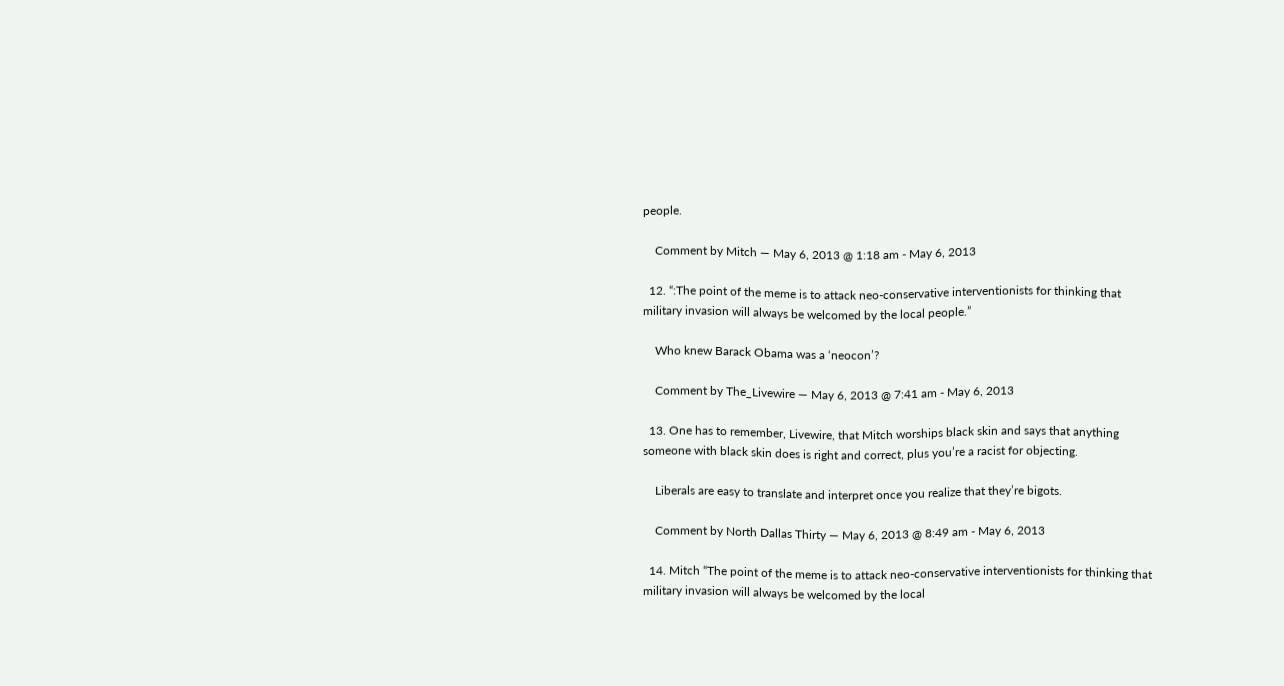people.

    Comment by Mitch — May 6, 2013 @ 1:18 am - May 6, 2013

  12. “:The point of the meme is to attack neo-conservative interventionists for thinking that military invasion will always be welcomed by the local people.”

    Who knew Barack Obama was a ‘neocon’?

    Comment by The_Livewire — May 6, 2013 @ 7:41 am - May 6, 2013

  13. One has to remember, Livewire, that Mitch worships black skin and says that anything someone with black skin does is right and correct, plus you’re a racist for objecting.

    Liberals are easy to translate and interpret once you realize that they’re bigots.

    Comment by North Dallas Thirty — May 6, 2013 @ 8:49 am - May 6, 2013

  14. Mitch “The point of the meme is to attack neo-conservative interventionists for thinking that military invasion will always be welcomed by the local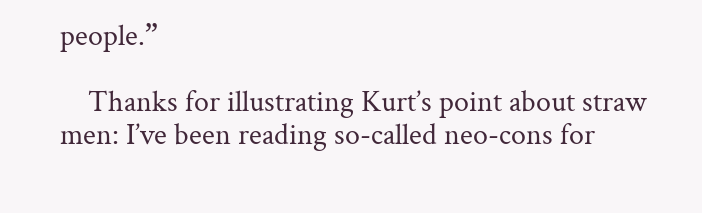people.”

    Thanks for illustrating Kurt’s point about straw men: I’ve been reading so-called neo-cons for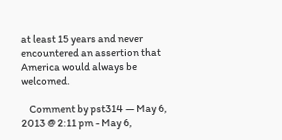at least 15 years and never encountered an assertion that America would always be welcomed.

    Comment by pst314 — May 6, 2013 @ 2:11 pm - May 6,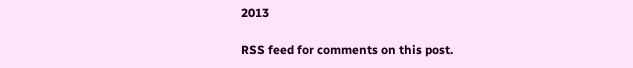2013

RSS feed for comments on this post.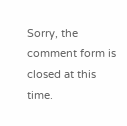Sorry, the comment form is closed at this time.